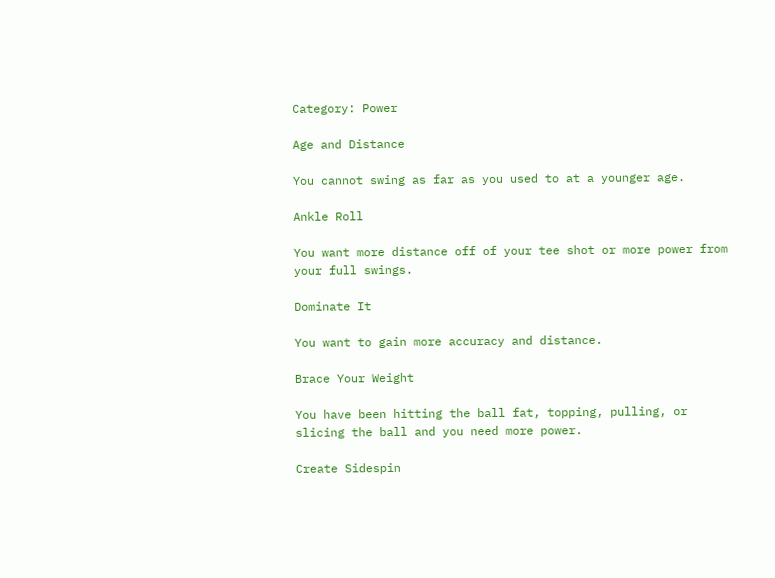Category: Power

Age and Distance

You cannot swing as far as you used to at a younger age.

Ankle Roll

You want more distance off of your tee shot or more power from your full swings.

Dominate It

You want to gain more accuracy and distance.

Brace Your Weight

You have been hitting the ball fat, topping, pulling, or slicing the ball and you need more power.

Create Sidespin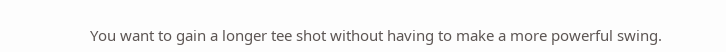You want to gain a longer tee shot without having to make a more powerful swing.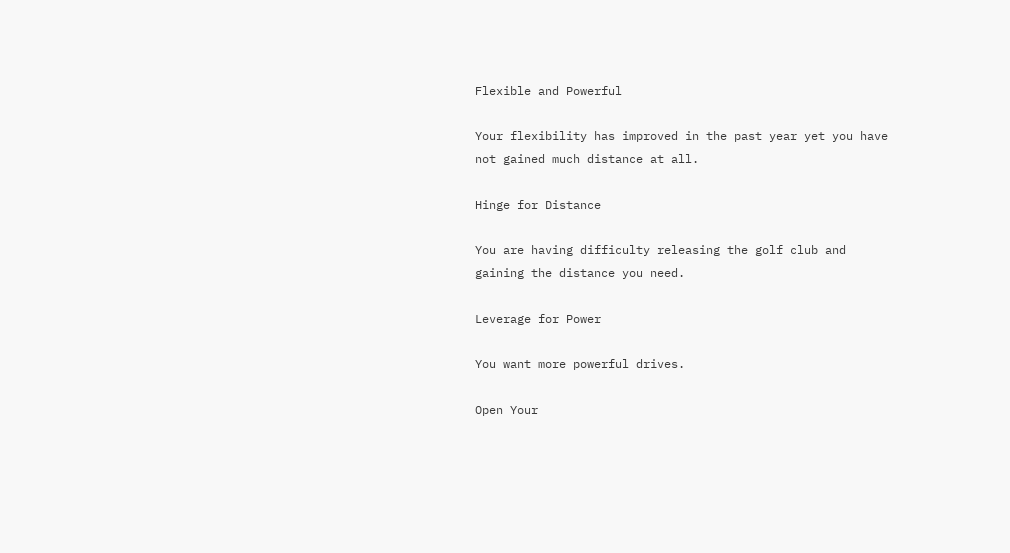Flexible and Powerful

Your flexibility has improved in the past year yet you have not gained much distance at all.

Hinge for Distance

You are having difficulty releasing the golf club and gaining the distance you need.

Leverage for Power

You want more powerful drives.

Open Your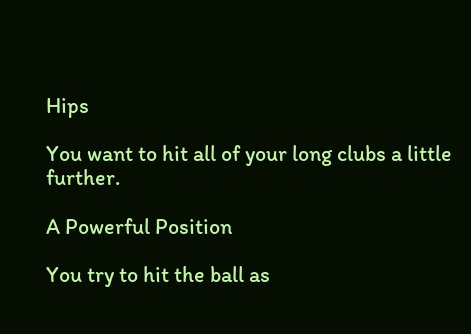Hips

You want to hit all of your long clubs a little further.

A Powerful Position

You try to hit the ball as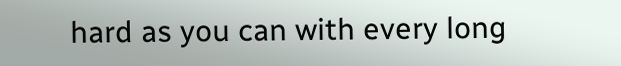hard as you can with every long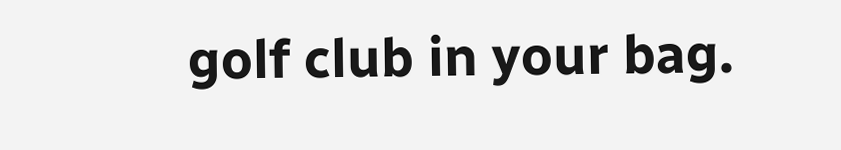golf club in your bag.